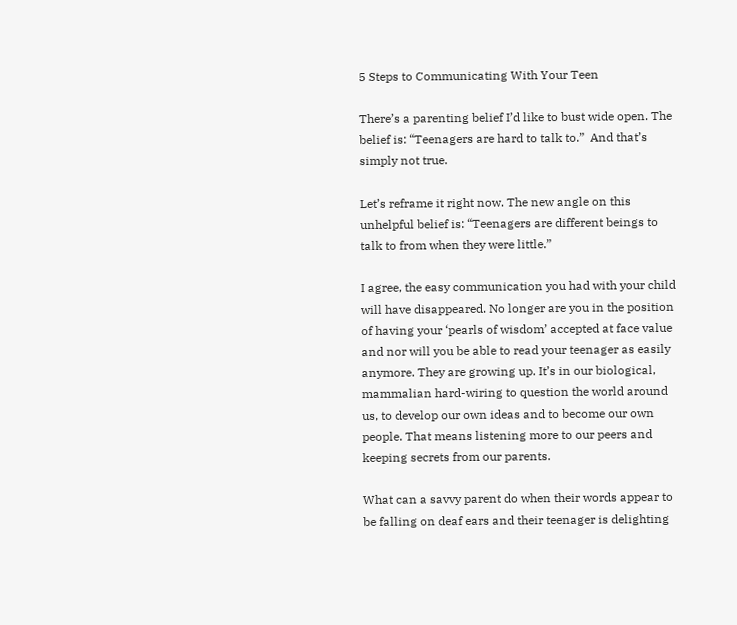5 Steps to Communicating With Your Teen

There’s a parenting belief I’d like to bust wide open. The belief is: “Teenagers are hard to talk to.”  And that’s simply not true.

Let’s reframe it right now. The new angle on this unhelpful belief is: “Teenagers are different beings to talk to from when they were little.”

I agree, the easy communication you had with your child will have disappeared. No longer are you in the position of having your ‘pearls of wisdom’ accepted at face value and nor will you be able to read your teenager as easily anymore. They are growing up. It’s in our biological, mammalian hard-wiring to question the world around us, to develop our own ideas and to become our own people. That means listening more to our peers and keeping secrets from our parents.

What can a savvy parent do when their words appear to be falling on deaf ears and their teenager is delighting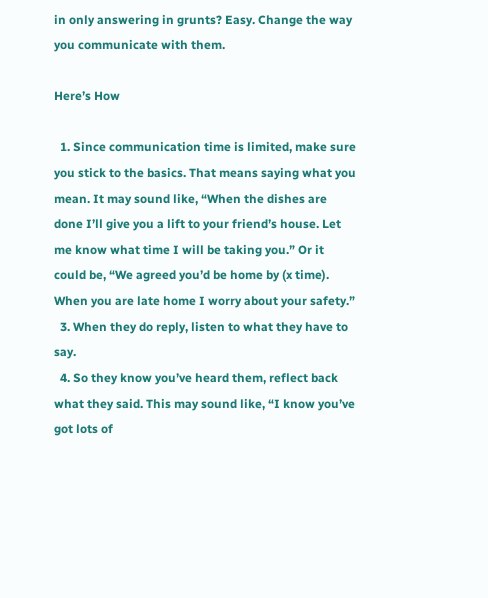in only answering in grunts? Easy. Change the way you communicate with them.

Here’s How

  1. Since communication time is limited, make sure you stick to the basics. That means saying what you mean. It may sound like, “When the dishes are done I’ll give you a lift to your friend’s house. Let me know what time I will be taking you.” Or it could be, “We agreed you’d be home by (x time). When you are late home I worry about your safety.”
  3. When they do reply, listen to what they have to say.
  4. So they know you’ve heard them, reflect back what they said. This may sound like, “I know you’ve got lots of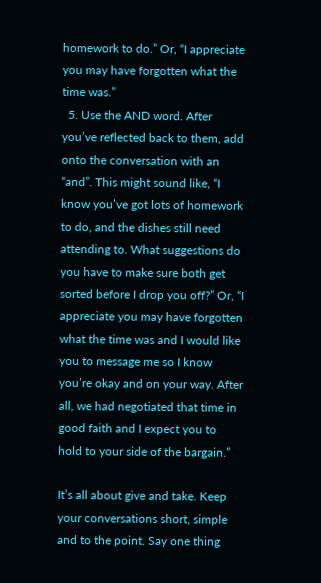homework to do.” Or, “I appreciate you may have forgotten what the time was.”
  5. Use the AND word. After you’ve reflected back to them, add onto the conversation with an “and”. This might sound like, “I know you’ve got lots of homework to do, and the dishes still need attending to. What suggestions do you have to make sure both get sorted before I drop you off?” Or, “I appreciate you may have forgotten what the time was and I would like you to message me so I know you’re okay and on your way. After all, we had negotiated that time in good faith and I expect you to hold to your side of the bargain.”

It’s all about give and take. Keep your conversations short, simple and to the point. Say one thing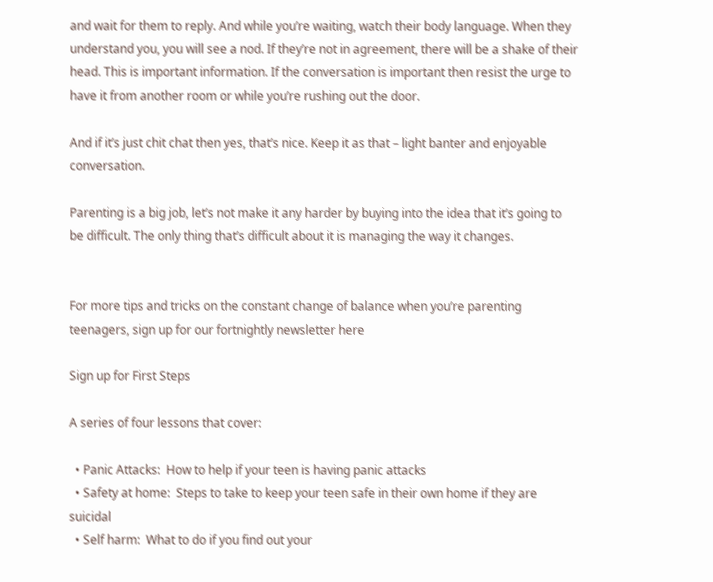and wait for them to reply. And while you’re waiting, watch their body language. When they understand you, you will see a nod. If they’re not in agreement, there will be a shake of their head. This is important information. If the conversation is important then resist the urge to have it from another room or while you’re rushing out the door.

And if it’s just chit chat then yes, that’s nice. Keep it as that – light banter and enjoyable conversation.

Parenting is a big job, let’s not make it any harder by buying into the idea that it’s going to be difficult. The only thing that’s difficult about it is managing the way it changes.


For more tips and tricks on the constant change of balance when you’re parenting teenagers, sign up for our fortnightly newsletter here

Sign up for First Steps

A series of four lessons that cover:

  • Panic Attacks:  How to help if your teen is having panic attacks
  • Safety at home:  Steps to take to keep your teen safe in their own home if they are suicidal
  • Self harm:  What to do if you find out your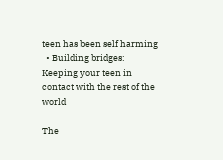teen has been self harming
  • Building bridges:  Keeping your teen in contact with the rest of the world

The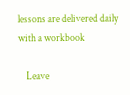lessons are delivered daily with a workbook

    Leave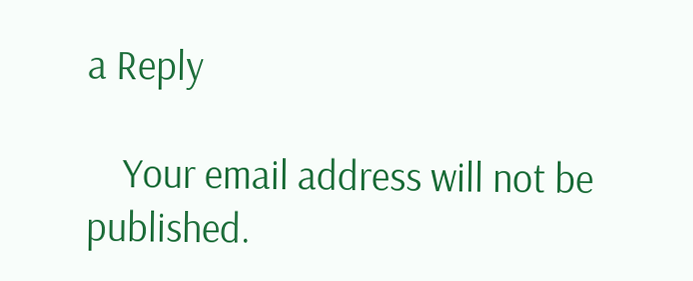a Reply

    Your email address will not be published.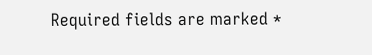Required fields are marked *